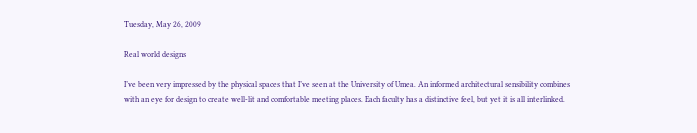Tuesday, May 26, 2009

Real world designs

I’ve been very impressed by the physical spaces that I’ve seen at the University of Umea. An informed architectural sensibility combines with an eye for design to create well-lit and comfortable meeting places. Each faculty has a distinctive feel, but yet it is all interlinked.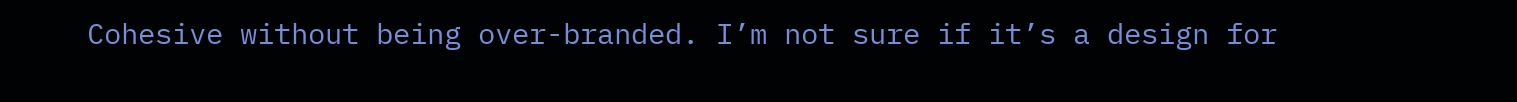Cohesive without being over-branded. I’m not sure if it’s a design for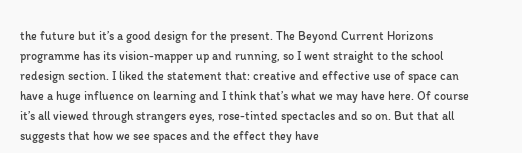the future but it’s a good design for the present. The Beyond Current Horizons programme has its vision-mapper up and running, so I went straight to the school redesign section. I liked the statement that: creative and effective use of space can have a huge influence on learning and I think that’s what we may have here. Of course it’s all viewed through strangers eyes, rose-tinted spectacles and so on. But that all suggests that how we see spaces and the effect they have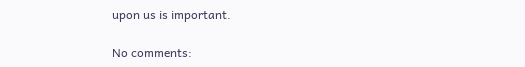upon us is important.

No comments: